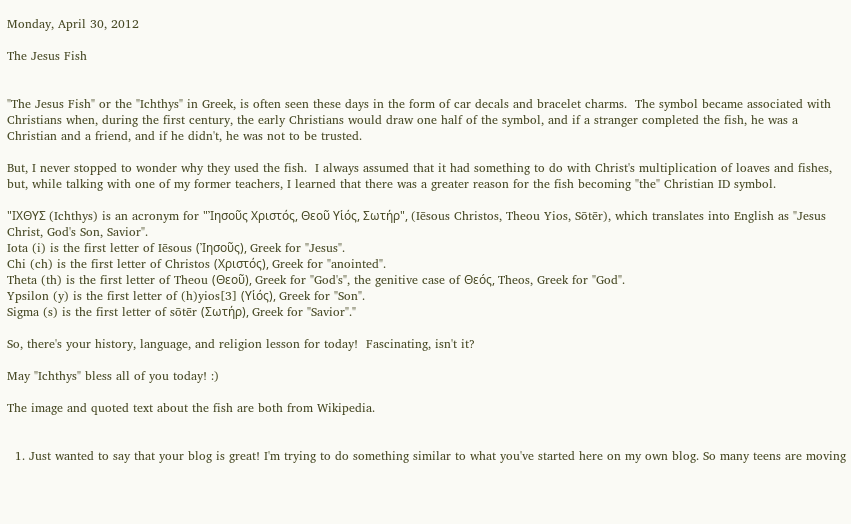Monday, April 30, 2012

The Jesus Fish


"The Jesus Fish" or the "Ichthys" in Greek, is often seen these days in the form of car decals and bracelet charms.  The symbol became associated with Christians when, during the first century, the early Christians would draw one half of the symbol, and if a stranger completed the fish, he was a Christian and a friend, and if he didn't, he was not to be trusted.

But, I never stopped to wonder why they used the fish.  I always assumed that it had something to do with Christ's multiplication of loaves and fishes, but, while talking with one of my former teachers, I learned that there was a greater reason for the fish becoming "the" Christian ID symbol.

"ΙΧΘΥΣ (Ichthys) is an acronym for "Ἰησοῦς Χριστός, Θεοῦ Υἱός, Σωτήρ", (Iēsous Christos, Theou Yios, Sōtēr), which translates into English as "Jesus Christ, God's Son, Savior".
Iota (i) is the first letter of Iēsous (Ἰησοῦς), Greek for "Jesus".
Chi (ch) is the first letter of Christos (Χριστός), Greek for "anointed".
Theta (th) is the first letter of Theou (Θεοῦ), Greek for "God's", the genitive case of Θεóς, Theos, Greek for "God".
Ypsilon (y) is the first letter of (h)yios[3] (Υἱός), Greek for "Son".
Sigma (s) is the first letter of sōtēr (Σωτήρ), Greek for "Savior"."

So, there's your history, language, and religion lesson for today!  Fascinating, isn't it?

May "Ichthys" bless all of you today! :)

The image and quoted text about the fish are both from Wikipedia.


  1. Just wanted to say that your blog is great! I'm trying to do something similar to what you've started here on my own blog. So many teens are moving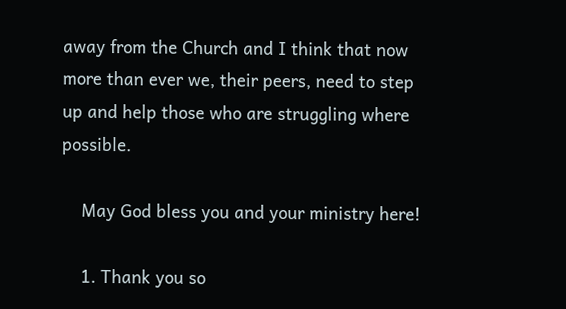away from the Church and I think that now more than ever we, their peers, need to step up and help those who are struggling where possible.

    May God bless you and your ministry here!

    1. Thank you so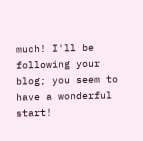much! I'll be following your blog; you seem to have a wonderful start!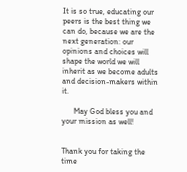It is so true, educating our peers is the best thing we can do, because we are the next generation: our opinions and choices will shape the world we will inherit as we become adults and decision-makers within it.

      May God bless you and your mission as well!


Thank you for taking the time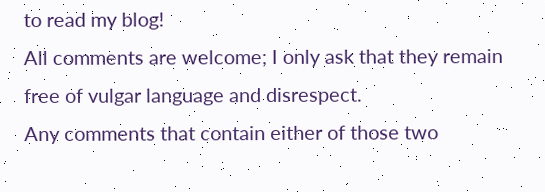to read my blog!
All comments are welcome; I only ask that they remain free of vulgar language and disrespect.
Any comments that contain either of those two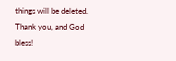things will be deleted.
Thank you, and God bless!